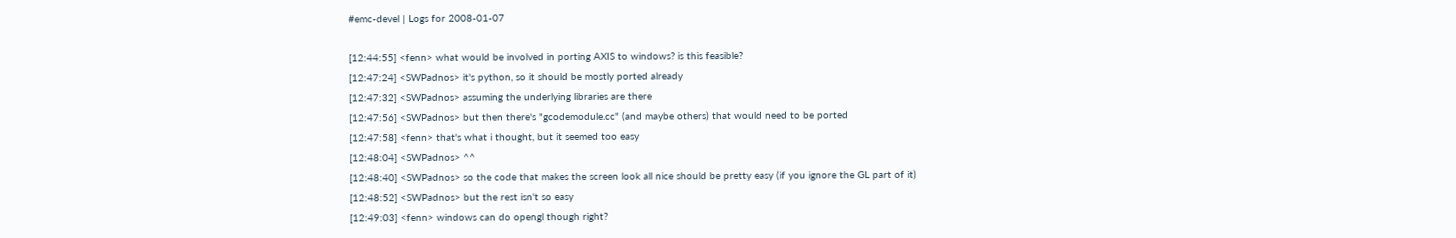#emc-devel | Logs for 2008-01-07

[12:44:55] <fenn> what would be involved in porting AXIS to windows? is this feasible?
[12:47:24] <SWPadnos> it's python, so it should be mostly ported already
[12:47:32] <SWPadnos> assuming the underlying libraries are there
[12:47:56] <SWPadnos> but then there's "gcodemodule.cc" (and maybe others) that would need to be ported
[12:47:58] <fenn> that's what i thought, but it seemed too easy
[12:48:04] <SWPadnos> ^^
[12:48:40] <SWPadnos> so the code that makes the screen look all nice should be pretty easy (if you ignore the GL part of it)
[12:48:52] <SWPadnos> but the rest isn't so easy
[12:49:03] <fenn> windows can do opengl though right?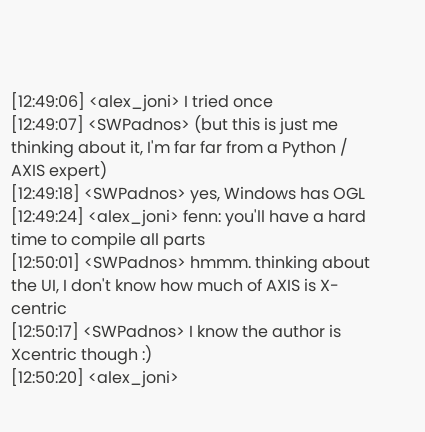[12:49:06] <alex_joni> I tried once
[12:49:07] <SWPadnos> (but this is just me thinking about it, I'm far far from a Python / AXIS expert)
[12:49:18] <SWPadnos> yes, Windows has OGL
[12:49:24] <alex_joni> fenn: you'll have a hard time to compile all parts
[12:50:01] <SWPadnos> hmmm. thinking about the UI, I don't know how much of AXIS is X-centric
[12:50:17] <SWPadnos> I know the author is Xcentric though :)
[12:50:20] <alex_joni>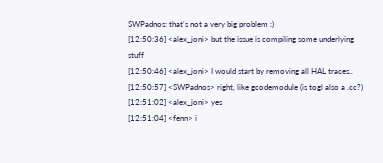SWPadnos: that's not a very big problem :)
[12:50:36] <alex_joni> but the issue is compiling some underlying stuff
[12:50:46] <alex_joni> I would start by removing all HAL traces..
[12:50:57] <SWPadnos> right, like gcodemodule (is togl also a .cc?)
[12:51:02] <alex_joni> yes
[12:51:04] <fenn> i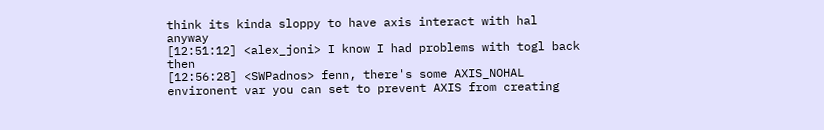think its kinda sloppy to have axis interact with hal anyway
[12:51:12] <alex_joni> I know I had problems with togl back then
[12:56:28] <SWPadnos> fenn, there's some AXIS_NOHAL environent var you can set to prevent AXIS from creating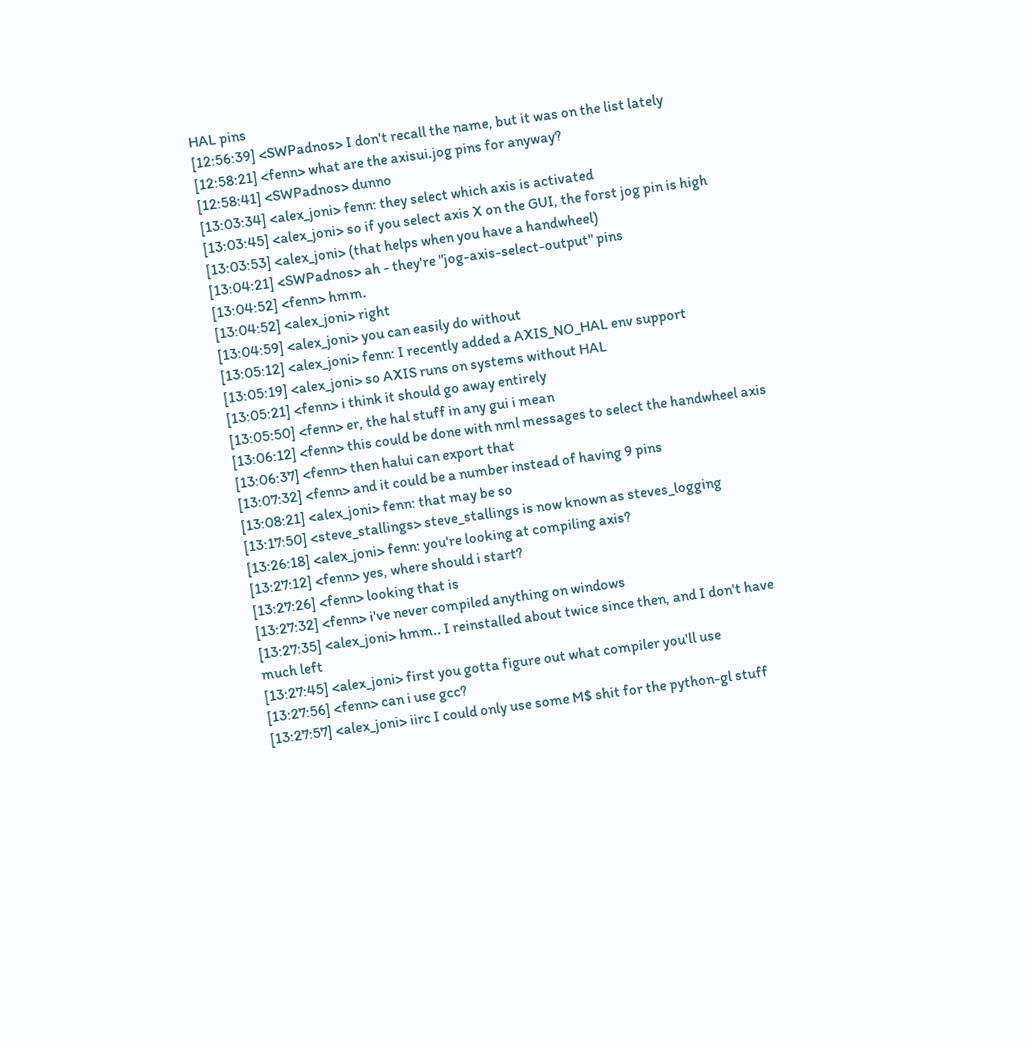HAL pins
[12:56:39] <SWPadnos> I don't recall the name, but it was on the list lately
[12:58:21] <fenn> what are the axisui.jog pins for anyway?
[12:58:41] <SWPadnos> dunno
[13:03:34] <alex_joni> fenn: they select which axis is activated
[13:03:45] <alex_joni> so if you select axis X on the GUI, the forst jog pin is high
[13:03:53] <alex_joni> (that helps when you have a handwheel)
[13:04:21] <SWPadnos> ah - they're "jog-axis-select-output" pins
[13:04:52] <fenn> hmm.
[13:04:52] <alex_joni> right
[13:04:59] <alex_joni> you can easily do without
[13:05:12] <alex_joni> fenn: I recently added a AXIS_NO_HAL env support
[13:05:19] <alex_joni> so AXIS runs on systems without HAL
[13:05:21] <fenn> i think it should go away entirely
[13:05:50] <fenn> er, the hal stuff in any gui i mean
[13:06:12] <fenn> this could be done with nml messages to select the handwheel axis
[13:06:37] <fenn> then halui can export that
[13:07:32] <fenn> and it could be a number instead of having 9 pins
[13:08:21] <alex_joni> fenn: that may be so
[13:17:50] <steve_stallings> steve_stallings is now known as steves_logging
[13:26:18] <alex_joni> fenn: you're looking at compiling axis?
[13:27:12] <fenn> yes, where should i start?
[13:27:26] <fenn> looking that is
[13:27:32] <fenn> i've never compiled anything on windows
[13:27:35] <alex_joni> hmm.. I reinstalled about twice since then, and I don't have much left
[13:27:45] <alex_joni> first you gotta figure out what compiler you'll use
[13:27:56] <fenn> can i use gcc?
[13:27:57] <alex_joni> iirc I could only use some M$ shit for the python-gl stuff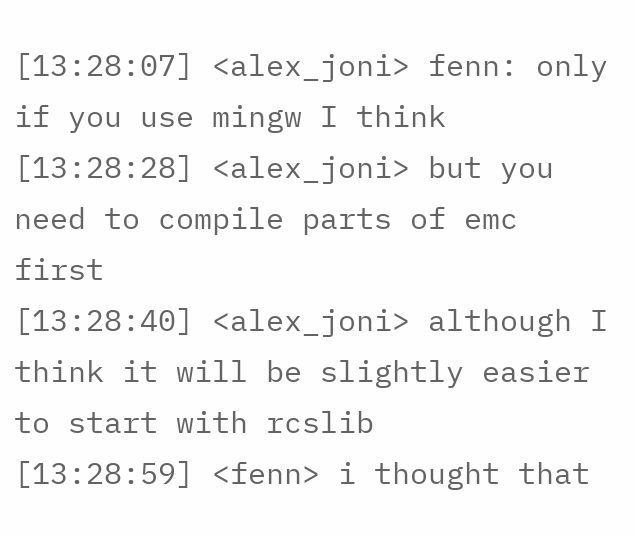[13:28:07] <alex_joni> fenn: only if you use mingw I think
[13:28:28] <alex_joni> but you need to compile parts of emc first
[13:28:40] <alex_joni> although I think it will be slightly easier to start with rcslib
[13:28:59] <fenn> i thought that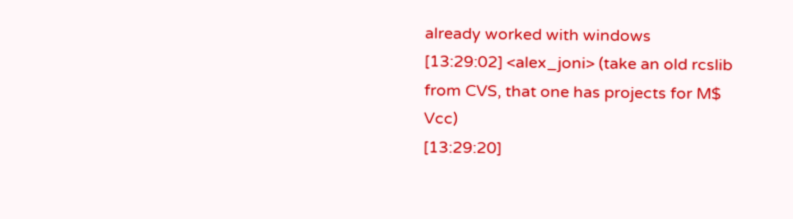already worked with windows
[13:29:02] <alex_joni> (take an old rcslib from CVS, that one has projects for M$ Vcc)
[13:29:20]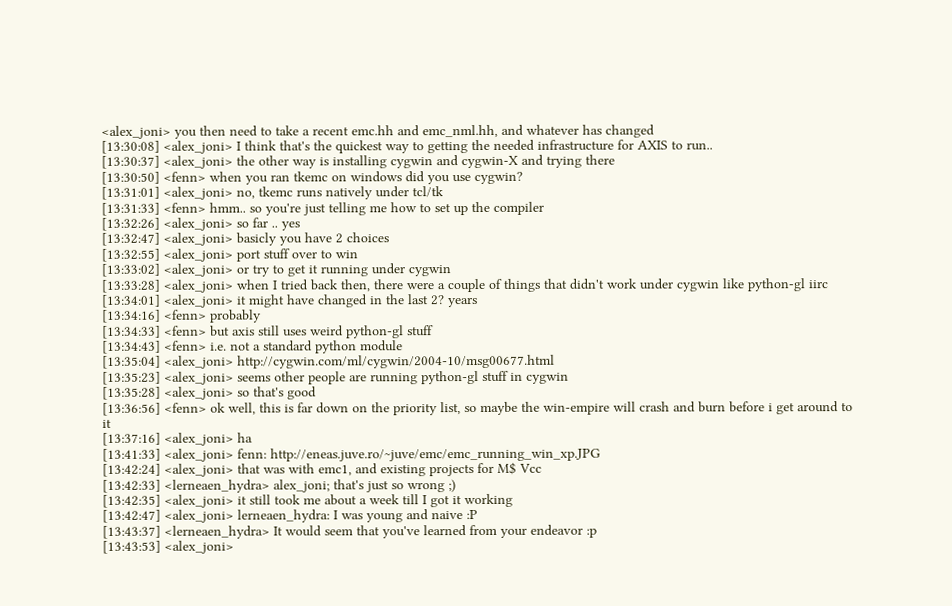<alex_joni> you then need to take a recent emc.hh and emc_nml.hh, and whatever has changed
[13:30:08] <alex_joni> I think that's the quickest way to getting the needed infrastructure for AXIS to run..
[13:30:37] <alex_joni> the other way is installing cygwin and cygwin-X and trying there
[13:30:50] <fenn> when you ran tkemc on windows did you use cygwin?
[13:31:01] <alex_joni> no, tkemc runs natively under tcl/tk
[13:31:33] <fenn> hmm.. so you're just telling me how to set up the compiler
[13:32:26] <alex_joni> so far .. yes
[13:32:47] <alex_joni> basicly you have 2 choices
[13:32:55] <alex_joni> port stuff over to win
[13:33:02] <alex_joni> or try to get it running under cygwin
[13:33:28] <alex_joni> when I tried back then, there were a couple of things that didn't work under cygwin like python-gl iirc
[13:34:01] <alex_joni> it might have changed in the last 2? years
[13:34:16] <fenn> probably
[13:34:33] <fenn> but axis still uses weird python-gl stuff
[13:34:43] <fenn> i.e. not a standard python module
[13:35:04] <alex_joni> http://cygwin.com/ml/cygwin/2004-10/msg00677.html
[13:35:23] <alex_joni> seems other people are running python-gl stuff in cygwin
[13:35:28] <alex_joni> so that's good
[13:36:56] <fenn> ok well, this is far down on the priority list, so maybe the win-empire will crash and burn before i get around to it
[13:37:16] <alex_joni> ha
[13:41:33] <alex_joni> fenn: http://eneas.juve.ro/~juve/emc/emc_running_win_xp.JPG
[13:42:24] <alex_joni> that was with emc1, and existing projects for M$ Vcc
[13:42:33] <lerneaen_hydra> alex_joni; that's just so wrong ;)
[13:42:35] <alex_joni> it still took me about a week till I got it working
[13:42:47] <alex_joni> lerneaen_hydra: I was young and naive :P
[13:43:37] <lerneaen_hydra> It would seem that you've learned from your endeavor :p
[13:43:53] <alex_joni>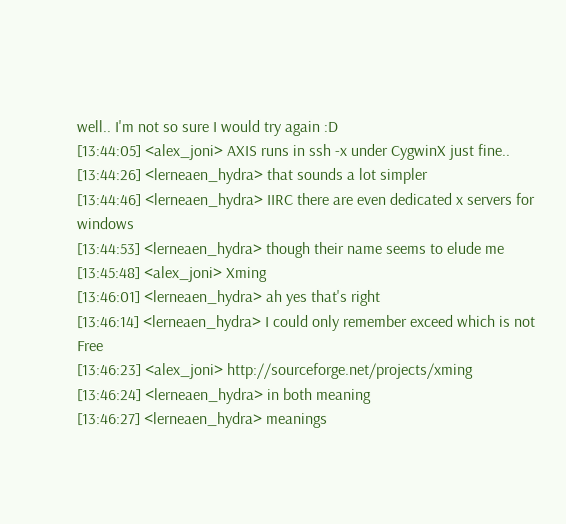well.. I'm not so sure I would try again :D
[13:44:05] <alex_joni> AXIS runs in ssh -x under CygwinX just fine..
[13:44:26] <lerneaen_hydra> that sounds a lot simpler
[13:44:46] <lerneaen_hydra> IIRC there are even dedicated x servers for windows
[13:44:53] <lerneaen_hydra> though their name seems to elude me
[13:45:48] <alex_joni> Xming
[13:46:01] <lerneaen_hydra> ah yes that's right
[13:46:14] <lerneaen_hydra> I could only remember exceed which is not Free
[13:46:23] <alex_joni> http://sourceforge.net/projects/xming
[13:46:24] <lerneaen_hydra> in both meaning
[13:46:27] <lerneaen_hydra> meanings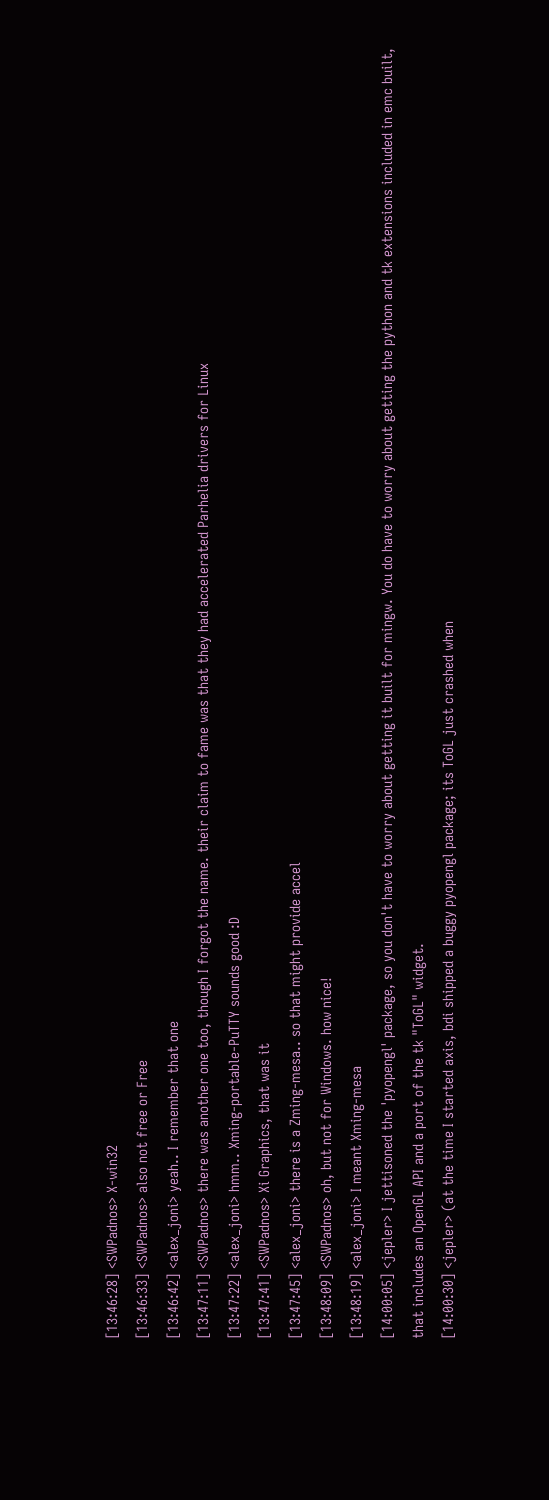[13:46:28] <SWPadnos> X-win32
[13:46:33] <SWPadnos> also not free or Free
[13:46:42] <alex_joni> yeah.. I remember that one
[13:47:11] <SWPadnos> there was another one too, though I forgot the name. their claim to fame was that they had accelerated Parhelia drivers for Linux
[13:47:22] <alex_joni> hmm.. Xming-portable-PuTTY sounds good :D
[13:47:41] <SWPadnos> Xi Graphics, that was it
[13:47:45] <alex_joni> there is a Zming-mesa.. so that might provide accel
[13:48:09] <SWPadnos> oh, but not for Windows. how nice!
[13:48:19] <alex_joni> I meant Xming-mesa
[14:00:05] <jepler> I jettisoned the 'pyopengl' package, so you don't have to worry about getting it built for mingw. You do have to worry about getting the python and tk extensions included in emc built, that includes an OpenGL API and a port of the tk "ToGL" widget.
[14:00:30] <jepler> (at the time I started axis, bdi shipped a buggy pyopengl package; its ToGL just crashed when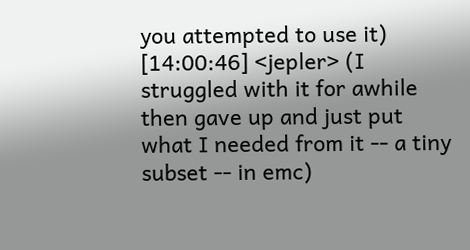you attempted to use it)
[14:00:46] <jepler> (I struggled with it for awhile then gave up and just put what I needed from it -- a tiny subset -- in emc)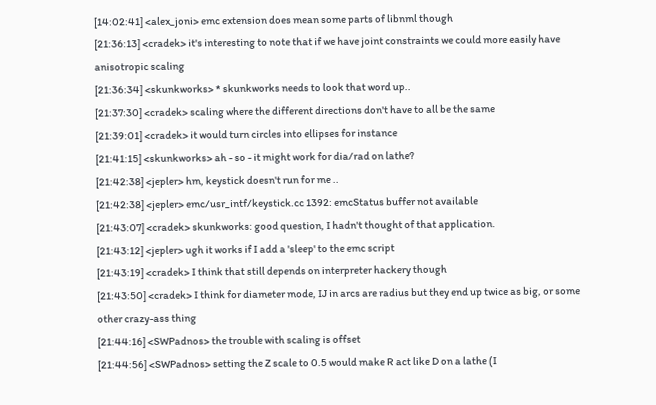[14:02:41] <alex_joni> emc extension does mean some parts of libnml though
[21:36:13] <cradek> it's interesting to note that if we have joint constraints we could more easily have anisotropic scaling
[21:36:34] <skunkworks> * skunkworks needs to look that word up..
[21:37:30] <cradek> scaling where the different directions don't have to all be the same
[21:39:01] <cradek> it would turn circles into ellipses for instance
[21:41:15] <skunkworks> ah - so - it might work for dia/rad on lathe?
[21:42:38] <jepler> hm, keystick doesn't run for me ..
[21:42:38] <jepler> emc/usr_intf/keystick.cc 1392: emcStatus buffer not available
[21:43:07] <cradek> skunkworks: good question, I hadn't thought of that application.
[21:43:12] <jepler> ugh it works if I add a 'sleep' to the emc script
[21:43:19] <cradek> I think that still depends on interpreter hackery though
[21:43:50] <cradek> I think for diameter mode, IJ in arcs are radius but they end up twice as big, or some other crazy-ass thing
[21:44:16] <SWPadnos> the trouble with scaling is offset
[21:44:56] <SWPadnos> setting the Z scale to 0.5 would make R act like D on a lathe (I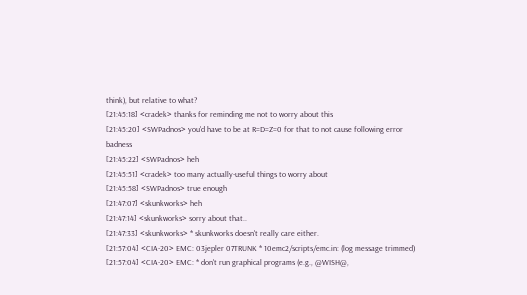think), but relative to what?
[21:45:18] <cradek> thanks for reminding me not to worry about this
[21:45:20] <SWPadnos> you'd have to be at R=D=Z=0 for that to not cause following error badness
[21:45:22] <SWPadnos> heh
[21:45:51] <cradek> too many actually-useful things to worry about
[21:45:58] <SWPadnos> true enough
[21:47:07] <skunkworks> heh
[21:47:14] <skunkworks> sorry about that..
[21:47:33] <skunkworks> * skunkworks doesn't really care either.
[21:57:04] <CIA-20> EMC: 03jepler 07TRUNK * 10emc2/scripts/emc.in: (log message trimmed)
[21:57:04] <CIA-20> EMC: * don't run graphical programs (e.g., @WISH@,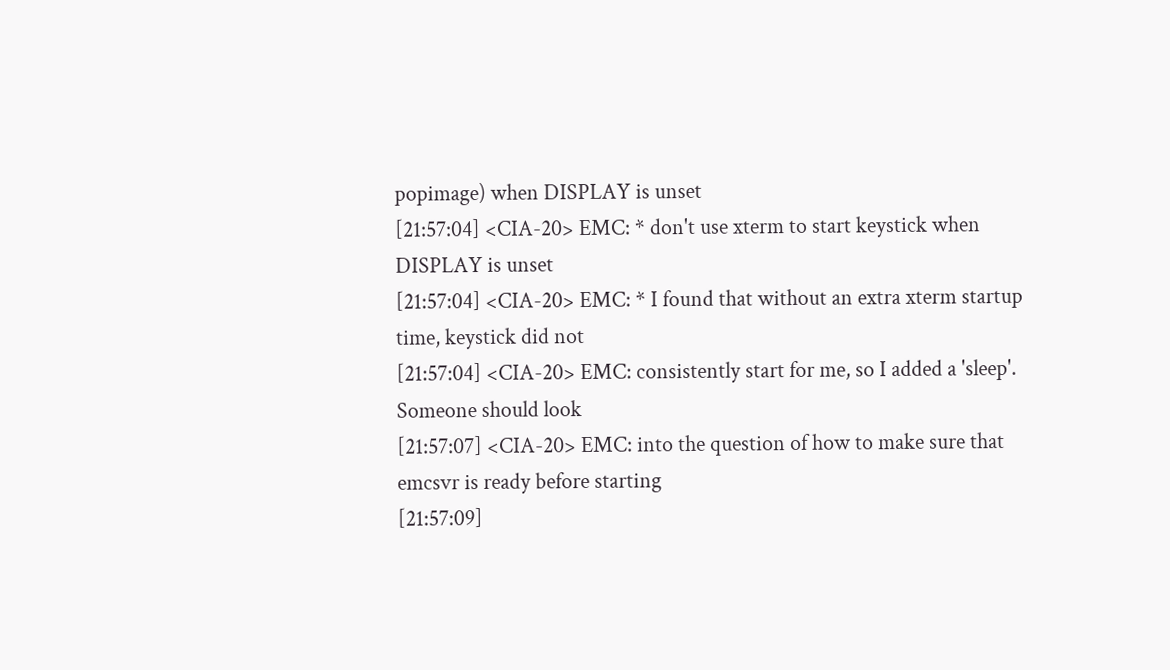popimage) when DISPLAY is unset
[21:57:04] <CIA-20> EMC: * don't use xterm to start keystick when DISPLAY is unset
[21:57:04] <CIA-20> EMC: * I found that without an extra xterm startup time, keystick did not
[21:57:04] <CIA-20> EMC: consistently start for me, so I added a 'sleep'. Someone should look
[21:57:07] <CIA-20> EMC: into the question of how to make sure that emcsvr is ready before starting
[21:57:09]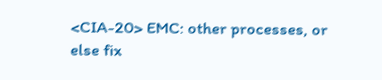<CIA-20> EMC: other processes, or else fix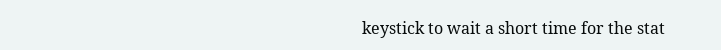keystick to wait a short time for the stat